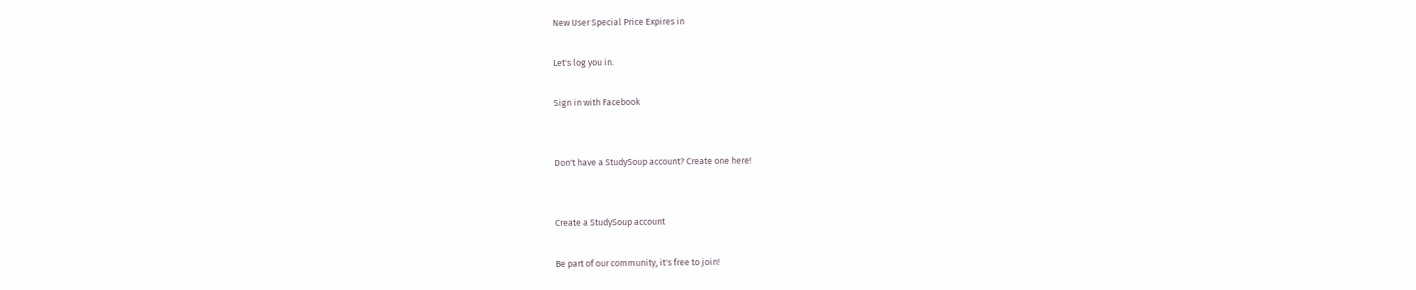New User Special Price Expires in

Let's log you in.

Sign in with Facebook


Don't have a StudySoup account? Create one here!


Create a StudySoup account

Be part of our community, it's free to join!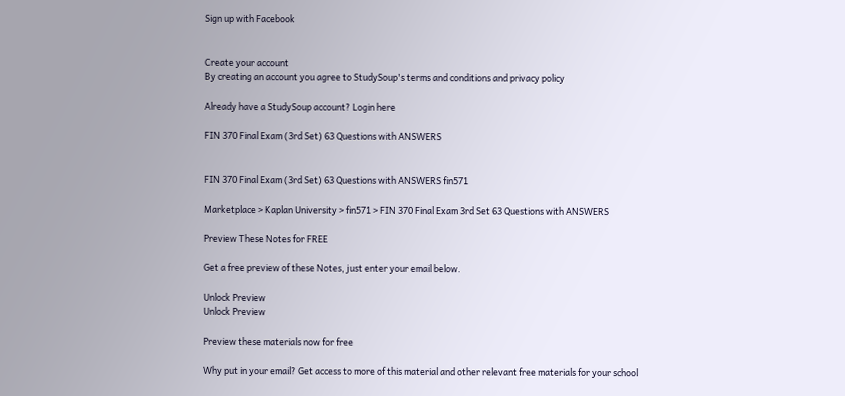Sign up with Facebook


Create your account
By creating an account you agree to StudySoup's terms and conditions and privacy policy

Already have a StudySoup account? Login here

FIN 370 Final Exam (3rd Set) 63 Questions with ANSWERS


FIN 370 Final Exam (3rd Set) 63 Questions with ANSWERS fin571

Marketplace > Kaplan University > fin571 > FIN 370 Final Exam 3rd Set 63 Questions with ANSWERS

Preview These Notes for FREE

Get a free preview of these Notes, just enter your email below.

Unlock Preview
Unlock Preview

Preview these materials now for free

Why put in your email? Get access to more of this material and other relevant free materials for your school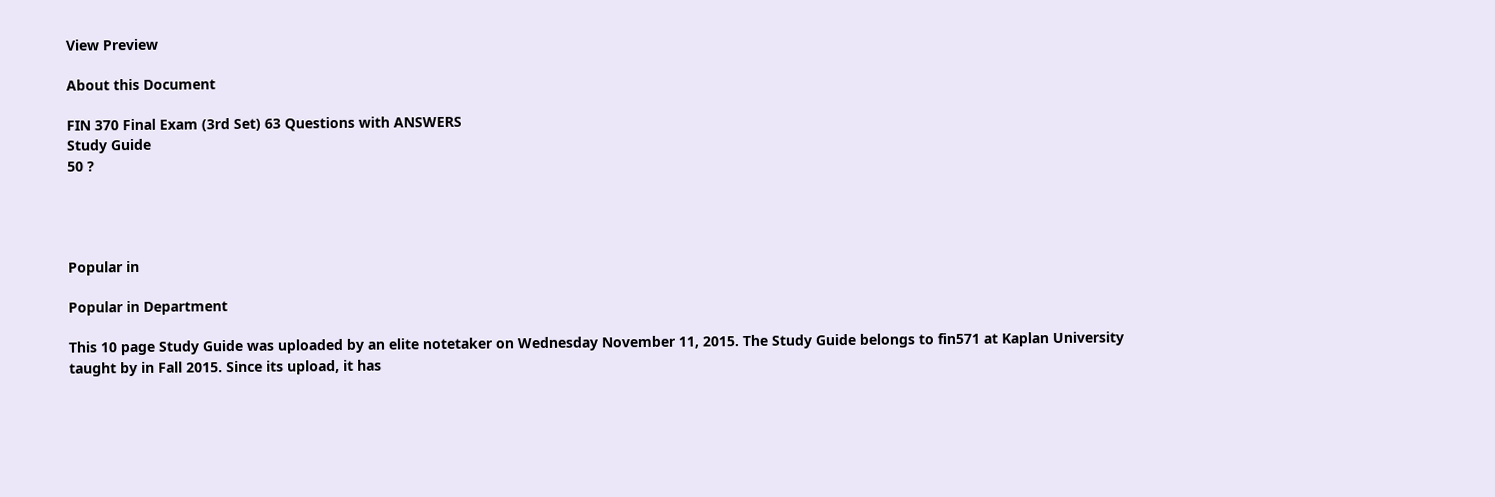View Preview

About this Document

FIN 370 Final Exam (3rd Set) 63 Questions with ANSWERS
Study Guide
50 ?




Popular in

Popular in Department

This 10 page Study Guide was uploaded by an elite notetaker on Wednesday November 11, 2015. The Study Guide belongs to fin571 at Kaplan University taught by in Fall 2015. Since its upload, it has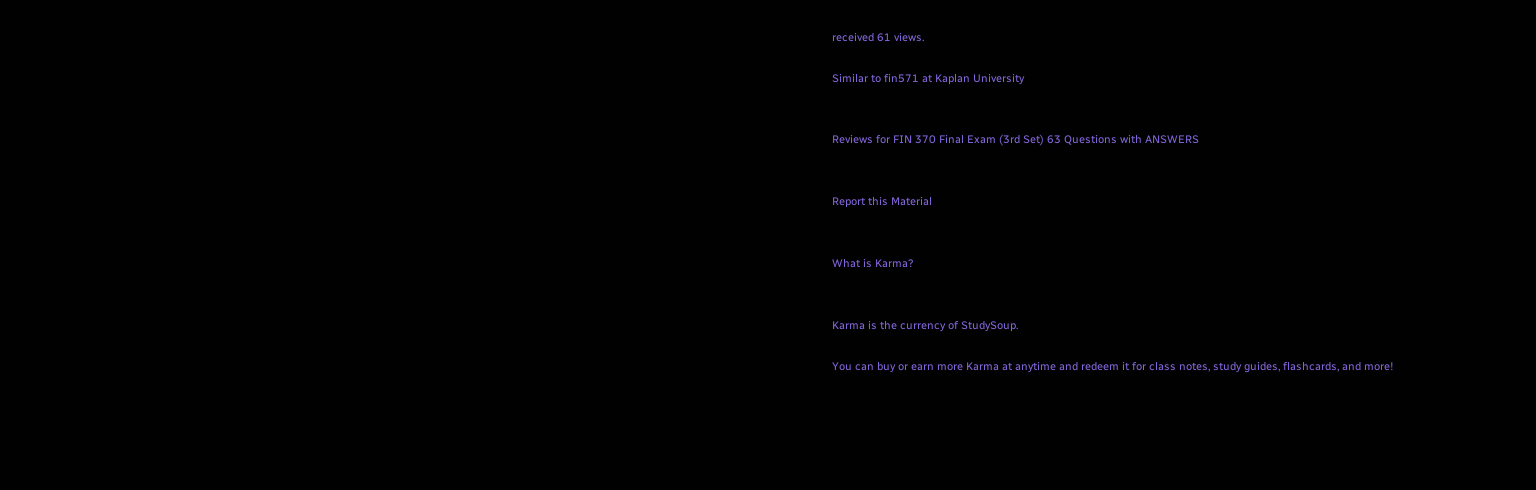received 61 views.

Similar to fin571 at Kaplan University


Reviews for FIN 370 Final Exam (3rd Set) 63 Questions with ANSWERS


Report this Material


What is Karma?


Karma is the currency of StudySoup.

You can buy or earn more Karma at anytime and redeem it for class notes, study guides, flashcards, and more!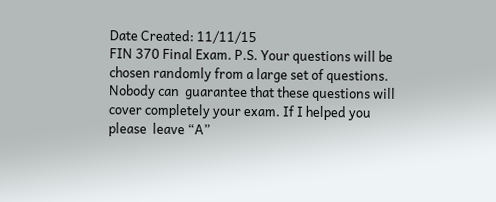Date Created: 11/11/15
FIN 370 Final Exam. P.S. Your questions will be chosen randomly from a large set of questions. Nobody can  guarantee that these questions will cover completely your exam. If I helped you please  leave “A”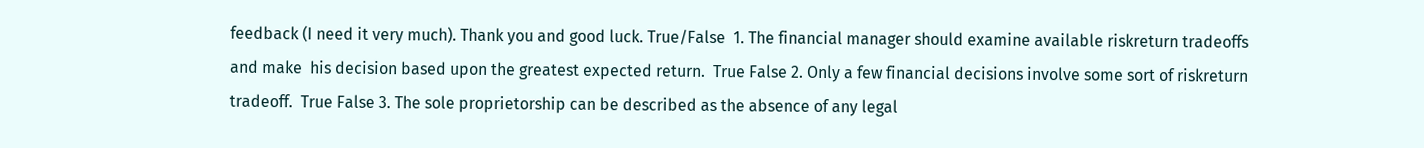feedback (I need it very much). Thank you and good luck. True/False  1. The financial manager should examine available riskreturn tradeoffs and make  his decision based upon the greatest expected return.  True False 2. Only a few financial decisions involve some sort of riskreturn tradeoff.  True False 3. The sole proprietorship can be described as the absence of any legal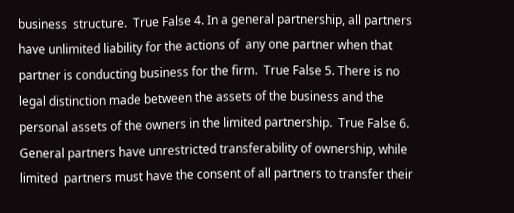business  structure.  True False 4. In a general partnership, all partners have unlimited liability for the actions of  any one partner when that partner is conducting business for the firm.  True False 5. There is no legal distinction made between the assets of the business and the  personal assets of the owners in the limited partnership.  True False 6. General partners have unrestricted transferability of ownership, while limited  partners must have the consent of all partners to transfer their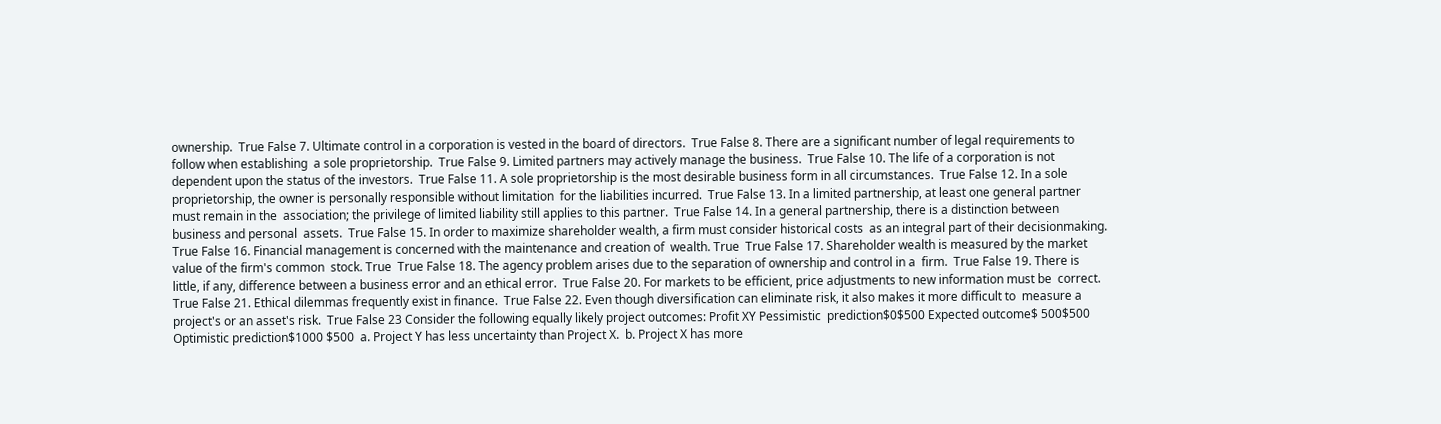ownership.  True False 7. Ultimate control in a corporation is vested in the board of directors.  True False 8. There are a significant number of legal requirements to follow when establishing  a sole proprietorship.  True False 9. Limited partners may actively manage the business.  True False 10. The life of a corporation is not dependent upon the status of the investors.  True False 11. A sole proprietorship is the most desirable business form in all circumstances.  True False 12. In a sole proprietorship, the owner is personally responsible without limitation  for the liabilities incurred.  True False 13. In a limited partnership, at least one general partner must remain in the  association; the privilege of limited liability still applies to this partner.  True False 14. In a general partnership, there is a distinction between business and personal  assets.  True False 15. In order to maximize shareholder wealth, a firm must consider historical costs  as an integral part of their decisionmaking.  True False 16. Financial management is concerned with the maintenance and creation of  wealth. True  True False 17. Shareholder wealth is measured by the market value of the firm's common  stock. True  True False 18. The agency problem arises due to the separation of ownership and control in a  firm.  True False 19. There is little, if any, difference between a business error and an ethical error.  True False 20. For markets to be efficient, price adjustments to new information must be  correct.  True False 21. Ethical dilemmas frequently exist in finance.  True False 22. Even though diversification can eliminate risk, it also makes it more difficult to  measure a project's or an asset's risk.  True False 23 Consider the following equally likely project outcomes: Profit XY Pessimistic  prediction$0$500 Expected outcome$ 500$500 Optimistic prediction$1000 $500  a. Project Y has less uncertainty than Project X.  b. Project X has more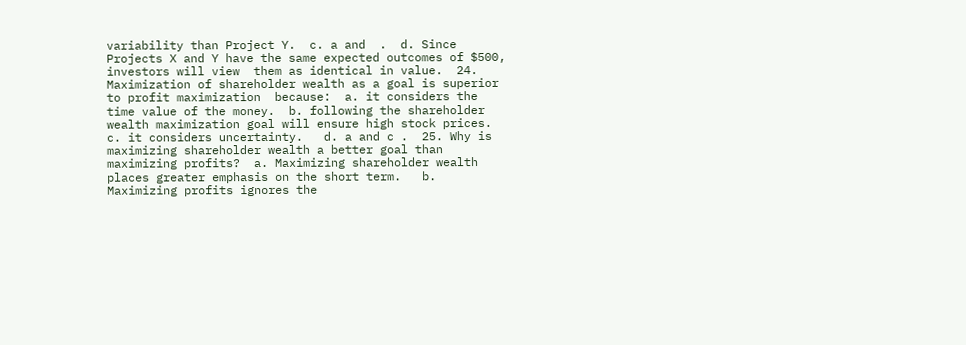variability than Project Y.  c. a and  .  d. Since Projects X and Y have the same expected outcomes of $500, investors will view  them as identical in value.  24. Maximization of shareholder wealth as a goal is superior to profit maximization  because:  a. it considers the time value of the money.  b. following the shareholder wealth maximization goal will ensure high stock prices.  c. it considers uncertainty.   d. a and c .  25. Why is maximizing shareholder wealth a better goal than maximizing profits?  a. Maximizing shareholder wealth places greater emphasis on the short term.   b. Maximizing profits ignores the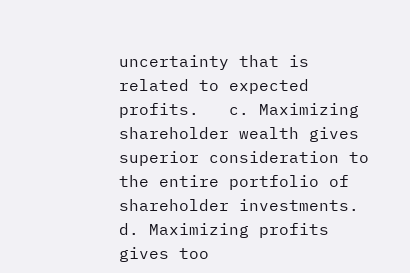uncertainty that is related to expected profits.   c. Maximizing shareholder wealth gives superior consideration to the entire portfolio of  shareholder investments.  d. Maximizing profits gives too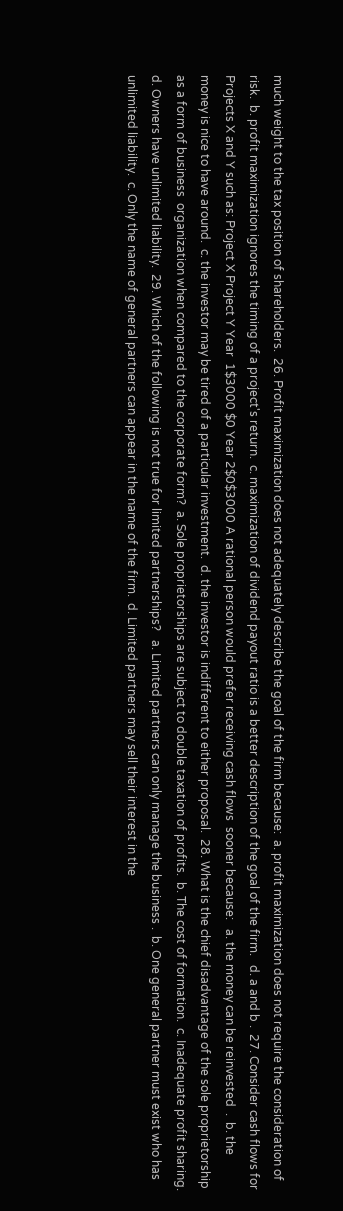much weight to the tax position of shareholders.  26. Profit maximization does not adequately describe the goal of the firm because:  a. profit maximization does not require the consideration of risk.  b. profit maximization ignores the timing of a project's return.  c. maximization of dividend payout ratio is a better description of the goal of the firm.   d. a and b .  27. Consider cash flows for Projects X and Y such as: Project X Project Y Year  1$3000 $0 Year 2$0$3000 A rational person would prefer receiving cash flows  sooner because:   a. the money can be reinvested  .  b. the money is nice to have around.  c. the investor may be tired of a particular investment.  d. the investor is indifferent to either proposal.  28. What is the chief disadvantage of the sole proprietorship as a form of business  organization when compared to the corporate form?  a. Sole proprietorships are subject to double taxation of profits.  b. The cost of formation.  c. Inadequate profit sharing.  d. Owners have unlimited liability.  29. Which of the following is not true for limited partnerships?   a. Limited partners can only manage the business .  b. One general partner must exist who has unlimited liability.  c. Only the name of general partners can appear in the name of the firm.  d. Limited partners may sell their interest in the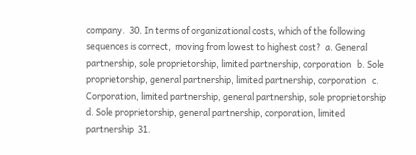company.  30. In terms of organizational costs, which of the following sequences is correct,  moving from lowest to highest cost?  a. General partnership, sole proprietorship, limited partnership, corporation   b. Sole proprietorship, general partnership, limited partnership, corporation   c. Corporation, limited partnership, general partnership, sole proprietorship  d. Sole proprietorship, general partnership, corporation, limited partnership  31.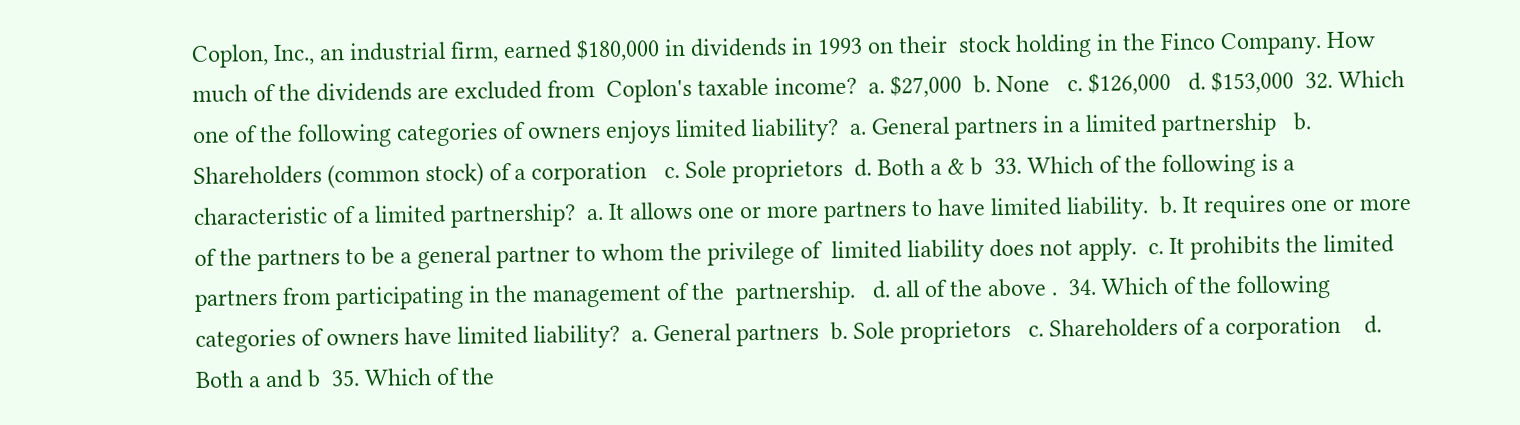Coplon, Inc., an industrial firm, earned $180,000 in dividends in 1993 on their  stock holding in the Finco Company. How much of the dividends are excluded from  Coplon's taxable income?  a. $27,000  b. None   c. $126,000   d. $153,000  32. Which one of the following categories of owners enjoys limited liability?  a. General partners in a limited partnership   b. Shareholders (common stock) of a corporation   c. Sole proprietors  d. Both a & b  33. Which of the following is a characteristic of a limited partnership?  a. It allows one or more partners to have limited liability.  b. It requires one or more of the partners to be a general partner to whom the privilege of  limited liability does not apply.  c. It prohibits the limited partners from participating in the management of the  partnership.   d. all of the above .  34. Which of the following categories of owners have limited liability?  a. General partners  b. Sole proprietors   c. Shareholders of a corporation    d. Both a and b  35. Which of the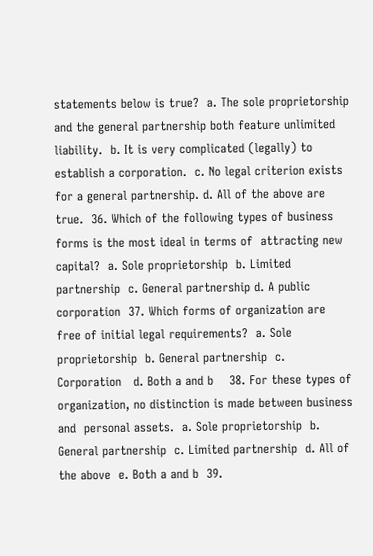statements below is true?  a. The sole proprietorship and the general partnership both feature unlimited liability.  b. It is very complicated (legally) to establish a corporation.  c. No legal criterion exists for a general partnership. d. All of the above are true.  36. Which of the following types of business forms is the most ideal in terms of  attracting new capital?  a. Sole proprietorship  b. Limited partnership  c. General partnership d. A public corporation  37. Which forms of organization are free of initial legal requirements?  a. Sole proprietorship  b. General partnership  c. Corporation   d. Both a and b    38. For these types of organization, no distinction is made between business and  personal assets.  a. Sole proprietorship  b. General partnership  c. Limited partnership  d. All of the above  e. Both a and b  39.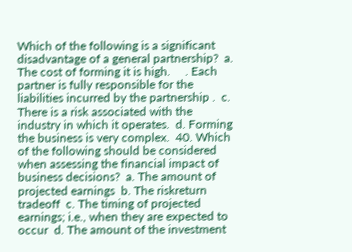Which of the following is a significant disadvantage of a general partnership?  a. The cost of forming it is high.     . Each partner is fully responsible for the liabilities incurred by the partnership .  c. There is a risk associated with the industry in which it operates.  d. Forming the business is very complex.  40. Which of the following should be considered when assessing the financial impact of business decisions?  a. The amount of projected earnings  b. The riskreturn tradeoff  c. The timing of projected earnings; i.e., when they are expected to occur  d. The amount of the investment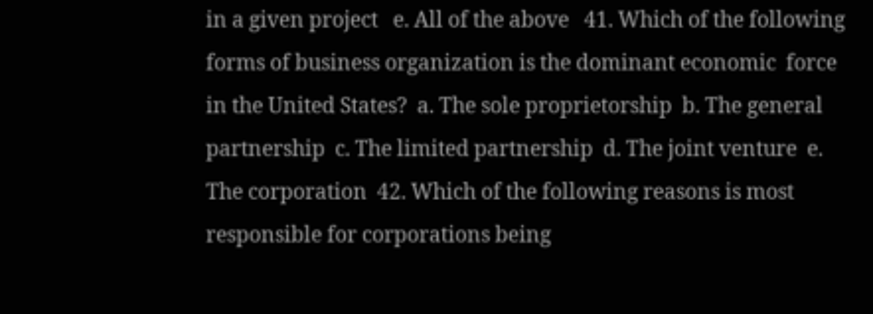in a given project   e. All of the above   41. Which of the following forms of business organization is the dominant economic  force in the United States?  a. The sole proprietorship  b. The general partnership  c. The limited partnership  d. The joint venture  e. The corporation  42. Which of the following reasons is most responsible for corporations being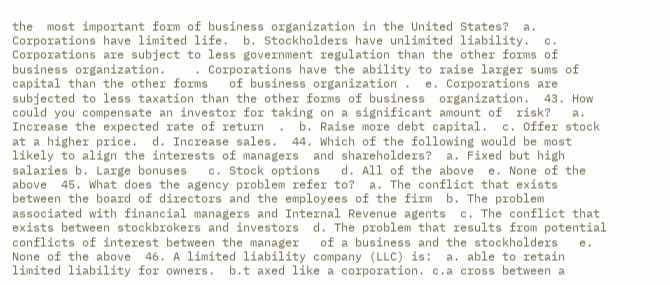the  most important form of business organization in the United States?  a. Corporations have limited life.  b. Stockholders have unlimited liability.  c. Corporations are subject to less government regulation than the other forms of business organization.    . Corporations have the ability to raise larger sums of capital than the other forms   of business organization .  e. Corporations are subjected to less taxation than the other forms of business  organization.  43. How could you compensate an investor for taking on a significant amount of  risk?   a. Increase the expected rate of return  .  b. Raise more debt capital.  c. Offer stock at a higher price.  d. Increase sales.  44. Which of the following would be most likely to align the interests of managers  and shareholders?  a. Fixed but high salaries b. Large bonuses   c. Stock options   d. All of the above  e. None of the above  45. What does the agency problem refer to?  a. The conflict that exists between the board of directors and the employees of the firm  b. The problem associated with financial managers and Internal Revenue agents  c. The conflict that exists between stockbrokers and investors  d. The problem that results from potential conflicts of interest between the manager   of a business and the stockholders   e. None of the above  46. A limited liability company (LLC) is:  a. able to retain limited liability for owners.  b.t axed like a corporation. c.a cross between a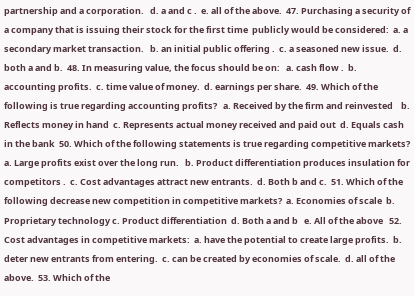partnership and a corporation.   d. a and c .  e. all of the above.  47. Purchasing a security of a company that is issuing their stock for the first time  publicly would be considered:  a. a secondary market transaction.   b. an initial public offering .  c. a seasoned new issue.  d. both a and b.  48. In measuring value, the focus should be on:   a. cash flow .  b. accounting profits.  c. time value of money.  d. earnings per share.  49. Which of the following is true regarding accounting profits?   a. Received by the firm and reinvested    b. Reflects money in hand  c. Represents actual money received and paid out  d. Equals cash in the bank  50. Which of the following statements is true regarding competitive markets?  a. Large profits exist over the long run.   b. Product differentiation produces insulation for competitors .  c. Cost advantages attract new entrants.  d. Both b and c.  51. Which of the following decrease new competition in competitive markets?  a. Economies of scale  b. Proprietary technology c. Product differentiation  d. Both a and b   e. All of the above   52. Cost advantages in competitive markets:  a. have the potential to create large profits.  b. deter new entrants from entering.  c. can be created by economies of scale.  d. all of the above.  53. Which of the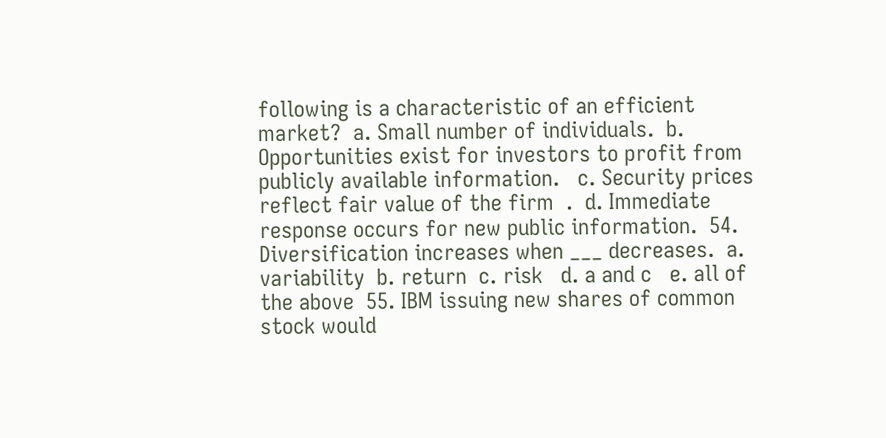following is a characteristic of an efficient market?  a. Small number of individuals.  b. Opportunities exist for investors to profit from publicly available information.   c. Security prices reflect fair value of the firm  .  d. Immediate response occurs for new public information.  54. Diversification increases when ___ decreases.  a. variability  b. return  c. risk   d. a and c   e. all of the above  55. IBM issuing new shares of common stock would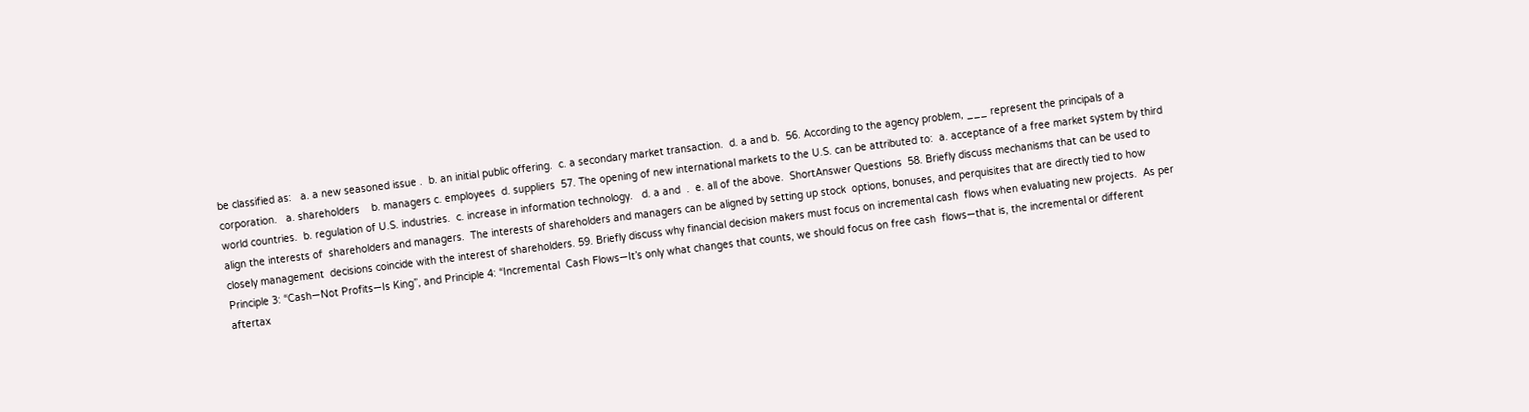be classified as:   a. a new seasoned issue .  b. an initial public offering.  c. a secondary market transaction.  d. a and b.  56. According to the agency problem, ___ represent the principals of a  corporation.   a. shareholders    b. managers c. employees  d. suppliers  57. The opening of new international markets to the U.S. can be attributed to:  a. acceptance of a free market system by third world countries.  b. regulation of U.S. industries.  c. increase in information technology.   d. a and  .  e. all of the above.  ShortAnswer Questions  58. Briefly discuss mechanisms that can be used to align the interests of  shareholders and managers.  The interests of shareholders and managers can be aligned by setting up stock  options, bonuses, and perquisites that are directly tied to how closely management  decisions coincide with the interest of shareholders. 59. Briefly discuss why financial decision makers must focus on incremental cash  flows when evaluating new projects.  As per Principle 3: “Cash—Not Profits—Is King”, and Principle 4: “Incremental  Cash Flows—It’s only what changes that counts, we should focus on free cash  flows—that is, the incremental or different aftertax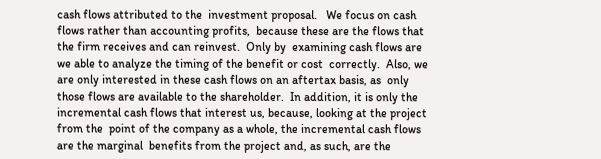cash flows attributed to the  investment proposal.   We focus on cash flows rather than accounting profits,  because these are the flows that the firm receives and can reinvest.  Only by  examining cash flows are we able to analyze the timing of the benefit or cost  correctly.  Also, we are only interested in these cash flows on an aftertax basis, as  only those flows are available to the shareholder.  In addition, it is only the  incremental cash flows that interest us, because, looking at the project from the  point of the company as a whole, the incremental cash flows are the marginal  benefits from the project and, as such, are the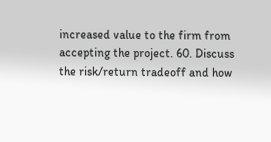increased value to the firm from  accepting the project. 60. Discuss the risk/return tradeoff and how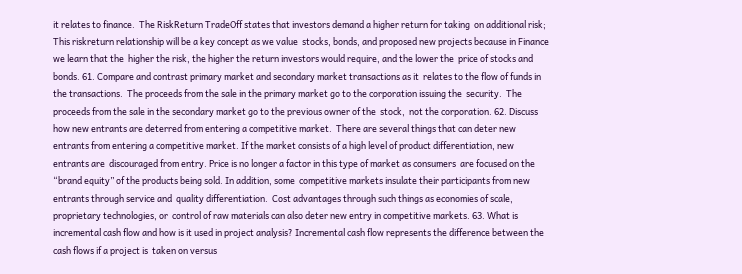it relates to finance.  The RiskReturn TradeOff states that investors demand a higher return for taking  on additional risk; This riskreturn relationship will be a key concept as we value  stocks, bonds, and proposed new projects because in Finance we learn that the  higher the risk, the higher the return investors would require, and the lower the  price of stocks and bonds. 61. Compare and contrast primary market and secondary market transactions as it  relates to the flow of funds in the transactions.  The proceeds from the sale in the primary market go to the corporation issuing the  security.  The proceeds from the sale in the secondary market go to the previous owner of the  stock,  not the corporation. 62. Discuss how new entrants are deterred from entering a competitive market.  There are several things that can deter new entrants from entering a competitive market. If the market consists of a high level of product differentiation, new entrants are  discouraged from entry. Price is no longer a factor in this type of market as consumers  are focused on the “brand equity” of the products being sold. In addition, some  competitive markets insulate their participants from new entrants through service and  quality differentiation.  Cost advantages through such things as economies of scale, proprietary technologies, or  control of raw materials can also deter new entry in competitive markets. 63. What is incremental cash flow and how is it used in project analysis? Incremental cash flow represents the difference between the cash flows if a project is  taken on versus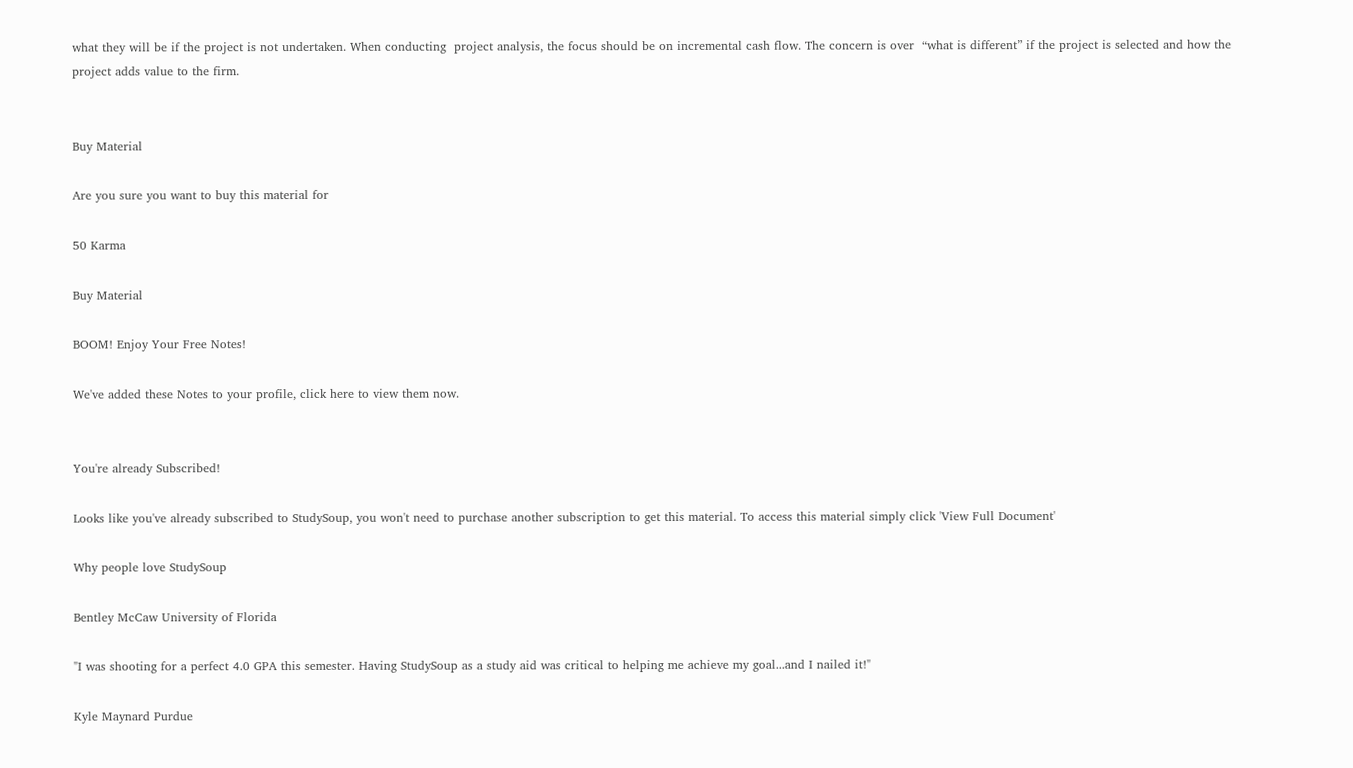what they will be if the project is not undertaken. When conducting  project analysis, the focus should be on incremental cash flow. The concern is over  “what is different” if the project is selected and how the project adds value to the firm.


Buy Material

Are you sure you want to buy this material for

50 Karma

Buy Material

BOOM! Enjoy Your Free Notes!

We've added these Notes to your profile, click here to view them now.


You're already Subscribed!

Looks like you've already subscribed to StudySoup, you won't need to purchase another subscription to get this material. To access this material simply click 'View Full Document'

Why people love StudySoup

Bentley McCaw University of Florida

"I was shooting for a perfect 4.0 GPA this semester. Having StudySoup as a study aid was critical to helping me achieve my goal...and I nailed it!"

Kyle Maynard Purdue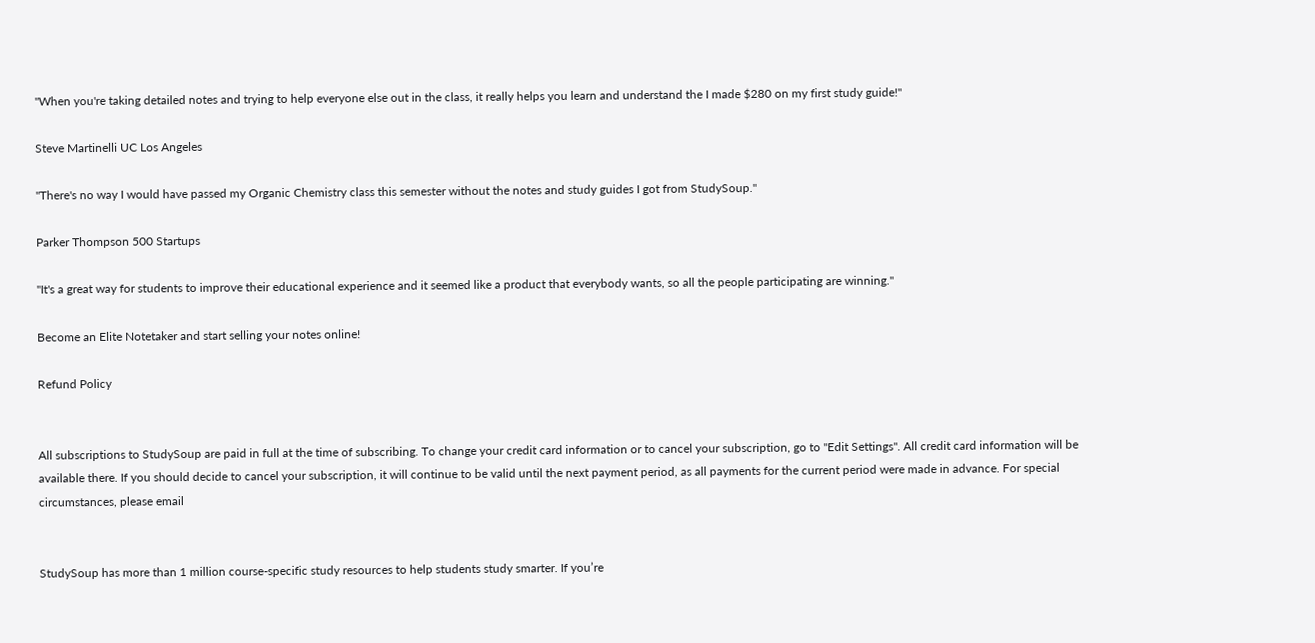"When you're taking detailed notes and trying to help everyone else out in the class, it really helps you learn and understand the I made $280 on my first study guide!"

Steve Martinelli UC Los Angeles

"There's no way I would have passed my Organic Chemistry class this semester without the notes and study guides I got from StudySoup."

Parker Thompson 500 Startups

"It's a great way for students to improve their educational experience and it seemed like a product that everybody wants, so all the people participating are winning."

Become an Elite Notetaker and start selling your notes online!

Refund Policy


All subscriptions to StudySoup are paid in full at the time of subscribing. To change your credit card information or to cancel your subscription, go to "Edit Settings". All credit card information will be available there. If you should decide to cancel your subscription, it will continue to be valid until the next payment period, as all payments for the current period were made in advance. For special circumstances, please email


StudySoup has more than 1 million course-specific study resources to help students study smarter. If you’re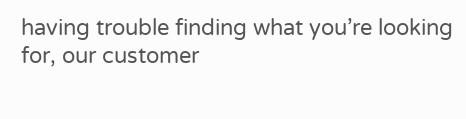having trouble finding what you’re looking for, our customer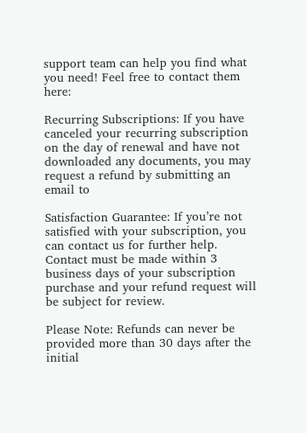support team can help you find what you need! Feel free to contact them here:

Recurring Subscriptions: If you have canceled your recurring subscription on the day of renewal and have not downloaded any documents, you may request a refund by submitting an email to

Satisfaction Guarantee: If you’re not satisfied with your subscription, you can contact us for further help. Contact must be made within 3 business days of your subscription purchase and your refund request will be subject for review.

Please Note: Refunds can never be provided more than 30 days after the initial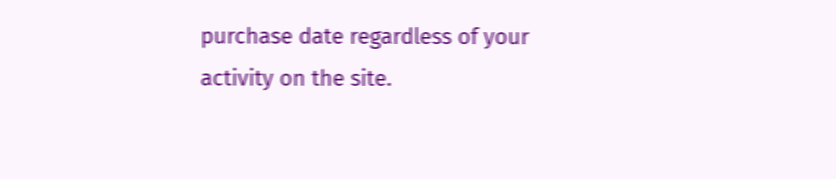purchase date regardless of your activity on the site.